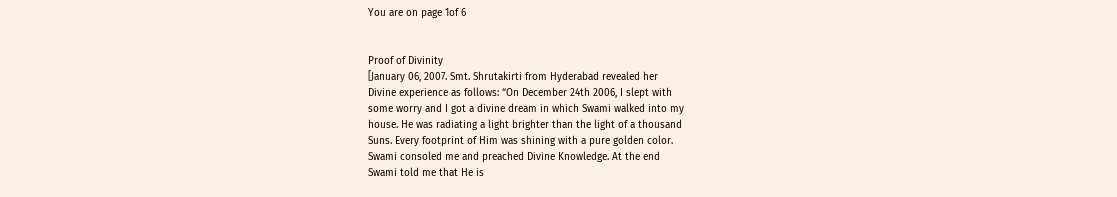You are on page 1of 6


Proof of Divinity
[January 06, 2007. Smt. Shrutakirti from Hyderabad revealed her
Divine experience as follows: “On December 24th 2006, I slept with
some worry and I got a divine dream in which Swami walked into my
house. He was radiating a light brighter than the light of a thousand
Suns. Every footprint of Him was shining with a pure golden color.
Swami consoled me and preached Divine Knowledge. At the end
Swami told me that He is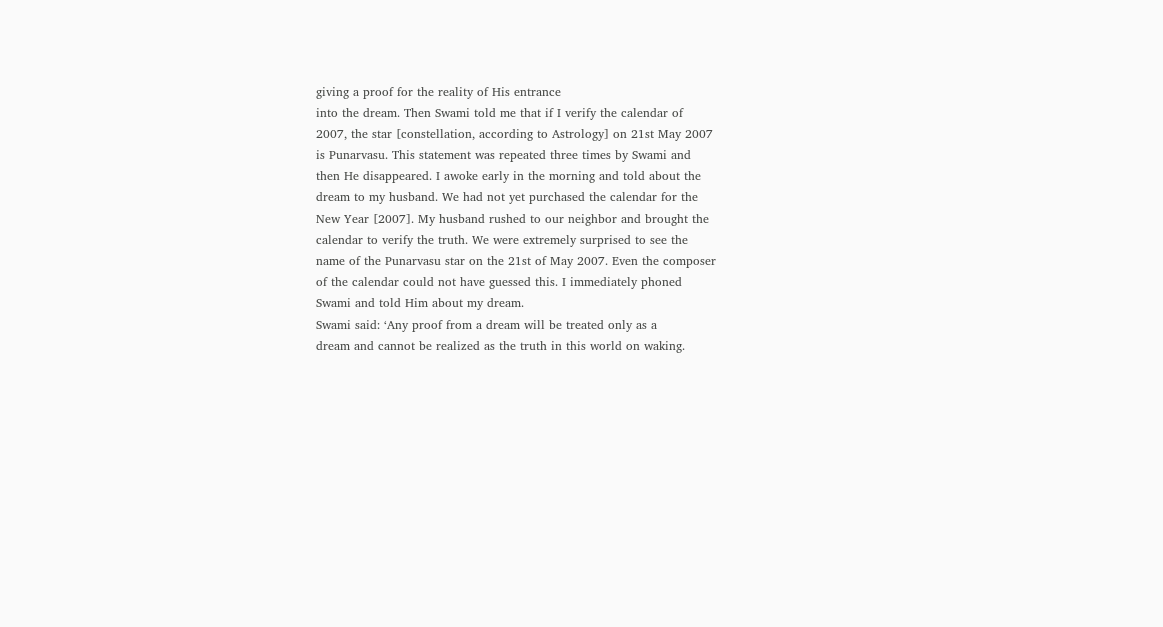giving a proof for the reality of His entrance
into the dream. Then Swami told me that if I verify the calendar of
2007, the star [constellation, according to Astrology] on 21st May 2007
is Punarvasu. This statement was repeated three times by Swami and
then He disappeared. I awoke early in the morning and told about the
dream to my husband. We had not yet purchased the calendar for the
New Year [2007]. My husband rushed to our neighbor and brought the
calendar to verify the truth. We were extremely surprised to see the
name of the Punarvasu star on the 21st of May 2007. Even the composer
of the calendar could not have guessed this. I immediately phoned
Swami and told Him about my dream.
Swami said: ‘Any proof from a dream will be treated only as a
dream and cannot be realized as the truth in this world on waking.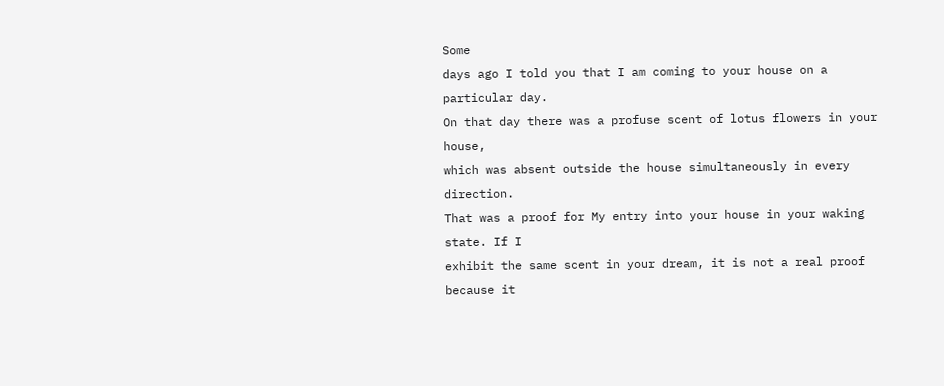Some
days ago I told you that I am coming to your house on a particular day.
On that day there was a profuse scent of lotus flowers in your house,
which was absent outside the house simultaneously in every direction.
That was a proof for My entry into your house in your waking state. If I
exhibit the same scent in your dream, it is not a real proof because it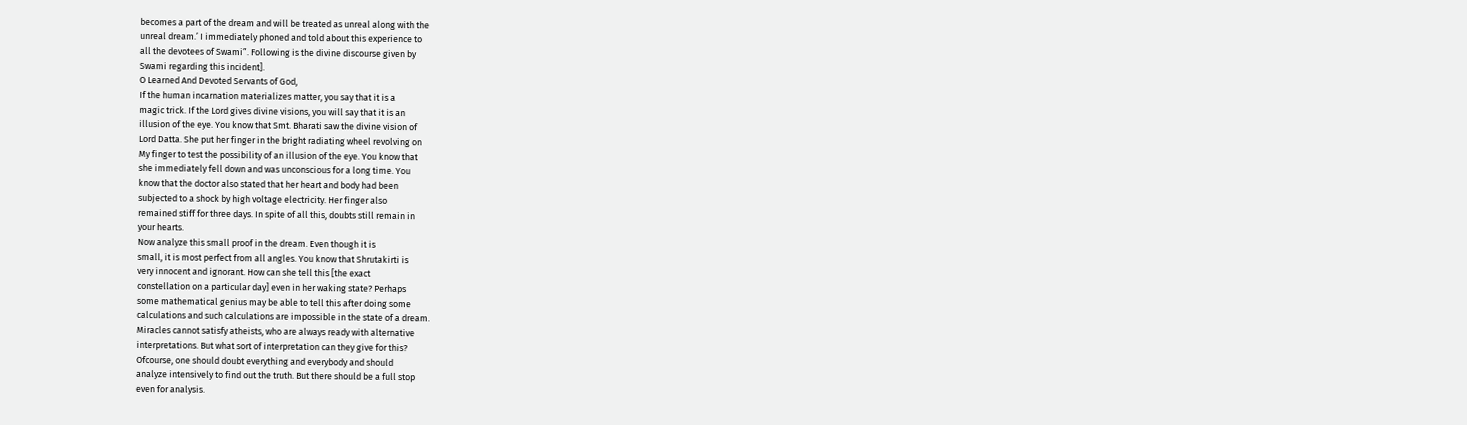becomes a part of the dream and will be treated as unreal along with the
unreal dream.’ I immediately phoned and told about this experience to
all the devotees of Swami”. Following is the divine discourse given by
Swami regarding this incident].
O Learned And Devoted Servants of God,
If the human incarnation materializes matter, you say that it is a
magic trick. If the Lord gives divine visions, you will say that it is an
illusion of the eye. You know that Smt. Bharati saw the divine vision of
Lord Datta. She put her finger in the bright radiating wheel revolving on
My finger to test the possibility of an illusion of the eye. You know that
she immediately fell down and was unconscious for a long time. You
know that the doctor also stated that her heart and body had been
subjected to a shock by high voltage electricity. Her finger also
remained stiff for three days. In spite of all this, doubts still remain in
your hearts.
Now analyze this small proof in the dream. Even though it is
small, it is most perfect from all angles. You know that Shrutakirti is
very innocent and ignorant. How can she tell this [the exact
constellation on a particular day] even in her waking state? Perhaps
some mathematical genius may be able to tell this after doing some
calculations and such calculations are impossible in the state of a dream.
Miracles cannot satisfy atheists, who are always ready with alternative
interpretations. But what sort of interpretation can they give for this?
Ofcourse, one should doubt everything and everybody and should
analyze intensively to find out the truth. But there should be a full stop
even for analysis.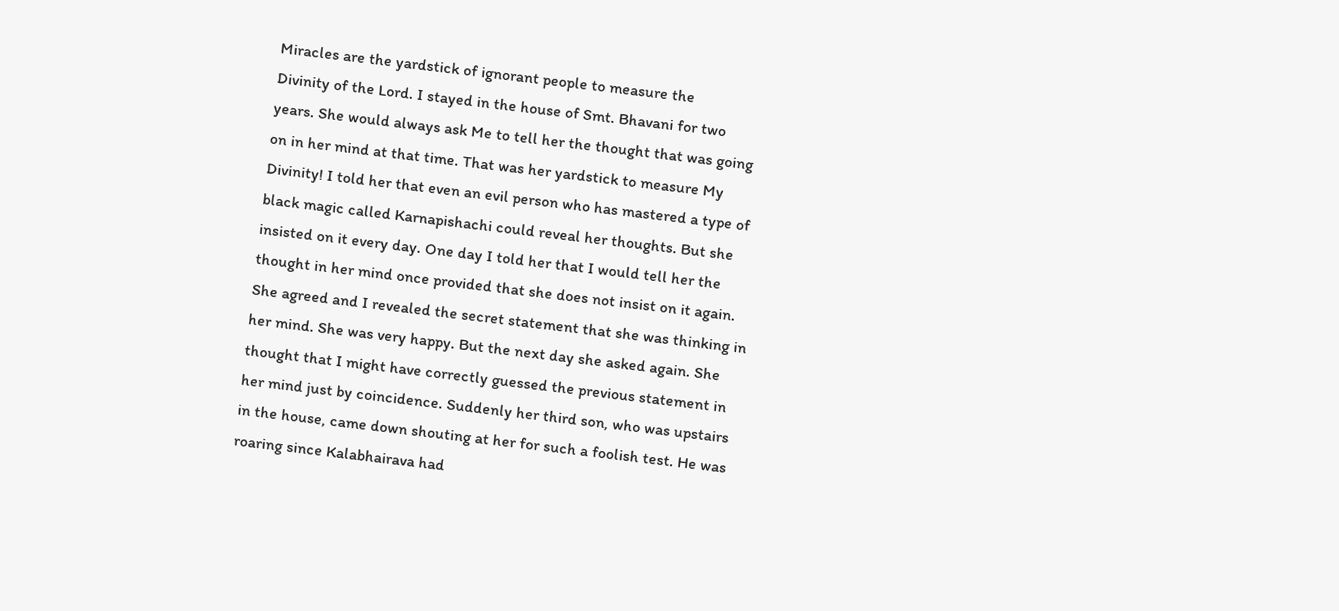Miracles are the yardstick of ignorant people to measure the
Divinity of the Lord. I stayed in the house of Smt. Bhavani for two
years. She would always ask Me to tell her the thought that was going
on in her mind at that time. That was her yardstick to measure My
Divinity! I told her that even an evil person who has mastered a type of
black magic called Karnapishachi could reveal her thoughts. But she
insisted on it every day. One day I told her that I would tell her the
thought in her mind once provided that she does not insist on it again.
She agreed and I revealed the secret statement that she was thinking in
her mind. She was very happy. But the next day she asked again. She
thought that I might have correctly guessed the previous statement in
her mind just by coincidence. Suddenly her third son, who was upstairs
in the house, came down shouting at her for such a foolish test. He was
roaring since Kalabhairava had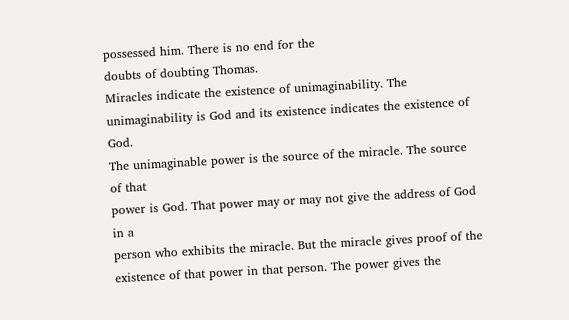possessed him. There is no end for the
doubts of doubting Thomas.
Miracles indicate the existence of unimaginability. The
unimaginability is God and its existence indicates the existence of God.
The unimaginable power is the source of the miracle. The source of that
power is God. That power may or may not give the address of God in a
person who exhibits the miracle. But the miracle gives proof of the
existence of that power in that person. The power gives the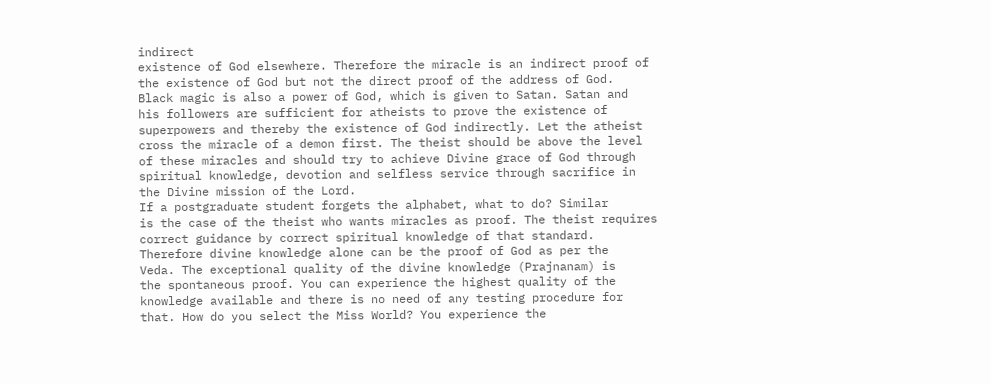indirect
existence of God elsewhere. Therefore the miracle is an indirect proof of
the existence of God but not the direct proof of the address of God.
Black magic is also a power of God, which is given to Satan. Satan and
his followers are sufficient for atheists to prove the existence of
superpowers and thereby the existence of God indirectly. Let the atheist
cross the miracle of a demon first. The theist should be above the level
of these miracles and should try to achieve Divine grace of God through
spiritual knowledge, devotion and selfless service through sacrifice in
the Divine mission of the Lord.
If a postgraduate student forgets the alphabet, what to do? Similar
is the case of the theist who wants miracles as proof. The theist requires
correct guidance by correct spiritual knowledge of that standard.
Therefore divine knowledge alone can be the proof of God as per the
Veda. The exceptional quality of the divine knowledge (Prajnanam) is
the spontaneous proof. You can experience the highest quality of the
knowledge available and there is no need of any testing procedure for
that. How do you select the Miss World? You experience the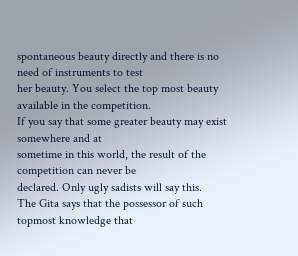spontaneous beauty directly and there is no need of instruments to test
her beauty. You select the top most beauty available in the competition.
If you say that some greater beauty may exist somewhere and at
sometime in this world, the result of the competition can never be
declared. Only ugly sadists will say this.
The Gita says that the possessor of such topmost knowledge that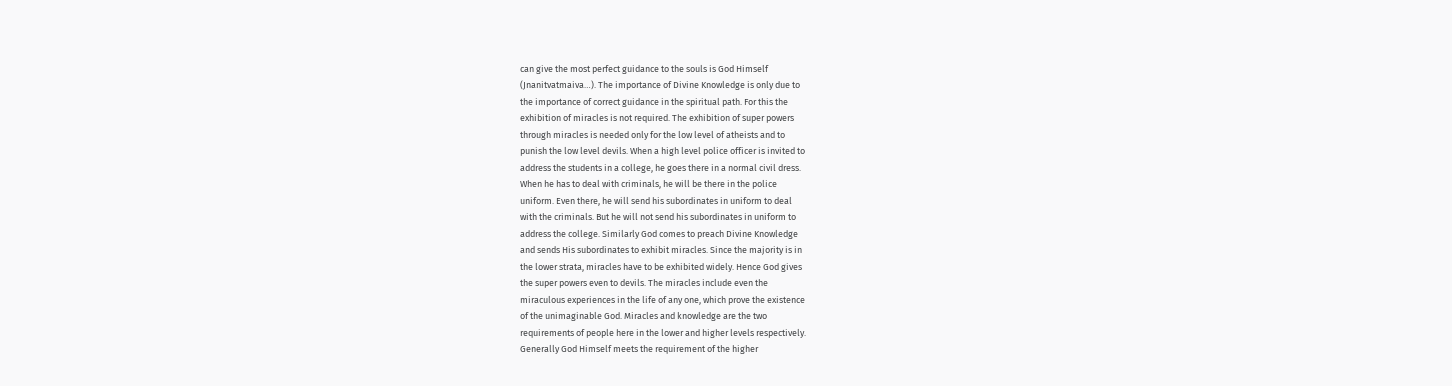can give the most perfect guidance to the souls is God Himself
(Jnanitvatmaiva…). The importance of Divine Knowledge is only due to
the importance of correct guidance in the spiritual path. For this the
exhibition of miracles is not required. The exhibition of super powers
through miracles is needed only for the low level of atheists and to
punish the low level devils. When a high level police officer is invited to
address the students in a college, he goes there in a normal civil dress.
When he has to deal with criminals, he will be there in the police
uniform. Even there, he will send his subordinates in uniform to deal
with the criminals. But he will not send his subordinates in uniform to
address the college. Similarly God comes to preach Divine Knowledge
and sends His subordinates to exhibit miracles. Since the majority is in
the lower strata, miracles have to be exhibited widely. Hence God gives
the super powers even to devils. The miracles include even the
miraculous experiences in the life of any one, which prove the existence
of the unimaginable God. Miracles and knowledge are the two
requirements of people here in the lower and higher levels respectively.
Generally God Himself meets the requirement of the higher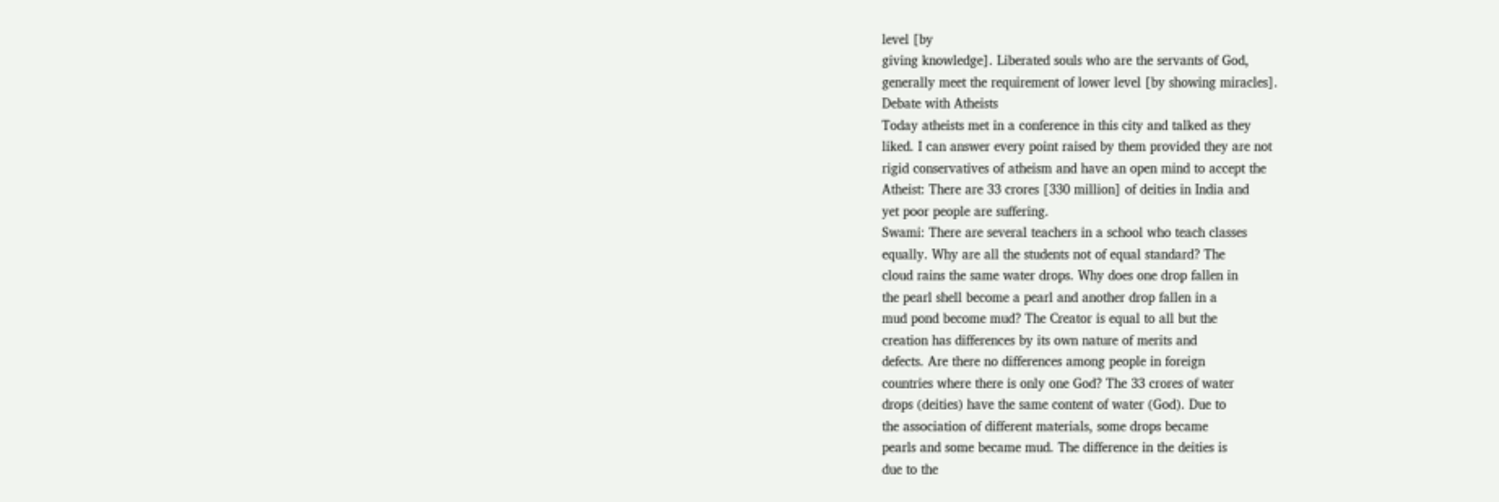level [by
giving knowledge]. Liberated souls who are the servants of God,
generally meet the requirement of lower level [by showing miracles].
Debate with Atheists
Today atheists met in a conference in this city and talked as they
liked. I can answer every point raised by them provided they are not
rigid conservatives of atheism and have an open mind to accept the
Atheist: There are 33 crores [330 million] of deities in India and
yet poor people are suffering.
Swami: There are several teachers in a school who teach classes
equally. Why are all the students not of equal standard? The
cloud rains the same water drops. Why does one drop fallen in
the pearl shell become a pearl and another drop fallen in a
mud pond become mud? The Creator is equal to all but the
creation has differences by its own nature of merits and
defects. Are there no differences among people in foreign
countries where there is only one God? The 33 crores of water
drops (deities) have the same content of water (God). Due to
the association of different materials, some drops became
pearls and some became mud. The difference in the deities is
due to the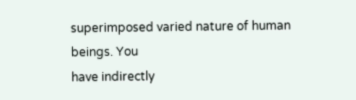superimposed varied nature of human beings. You
have indirectly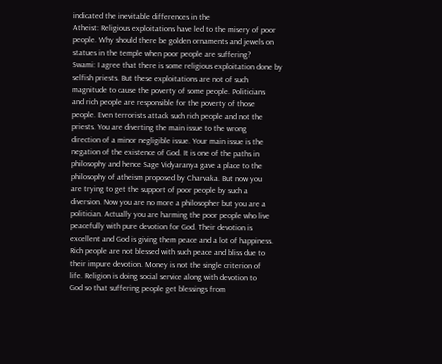indicated the inevitable differences in the
Atheist: Religious exploitations have led to the misery of poor
people. Why should there be golden ornaments and jewels on
statues in the temple when poor people are suffering?
Swami: I agree that there is some religious exploitation done by
selfish priests. But these exploitations are not of such
magnitude to cause the poverty of some people. Politicians
and rich people are responsible for the poverty of those
people. Even terrorists attack such rich people and not the
priests. You are diverting the main issue to the wrong
direction of a minor negligible issue. Your main issue is the
negation of the existence of God. It is one of the paths in
philosophy and hence Sage Vidyaranya gave a place to the
philosophy of atheism proposed by Charvaka. But now you
are trying to get the support of poor people by such a
diversion. Now you are no more a philosopher but you are a
politician. Actually you are harming the poor people who live
peacefully with pure devotion for God. Their devotion is
excellent and God is giving them peace and a lot of happiness.
Rich people are not blessed with such peace and bliss due to
their impure devotion. Money is not the single criterion of
life. Religion is doing social service along with devotion to
God so that suffering people get blessings from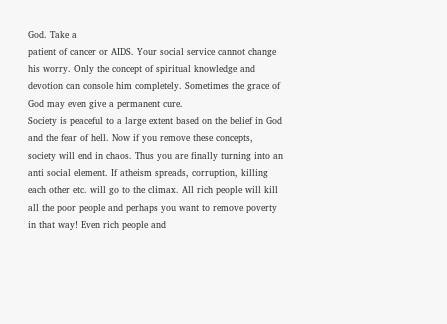God. Take a
patient of cancer or AIDS. Your social service cannot change
his worry. Only the concept of spiritual knowledge and
devotion can console him completely. Sometimes the grace of
God may even give a permanent cure.
Society is peaceful to a large extent based on the belief in God
and the fear of hell. Now if you remove these concepts,
society will end in chaos. Thus you are finally turning into an
anti social element. If atheism spreads, corruption, killing
each other etc. will go to the climax. All rich people will kill
all the poor people and perhaps you want to remove poverty
in that way! Even rich people and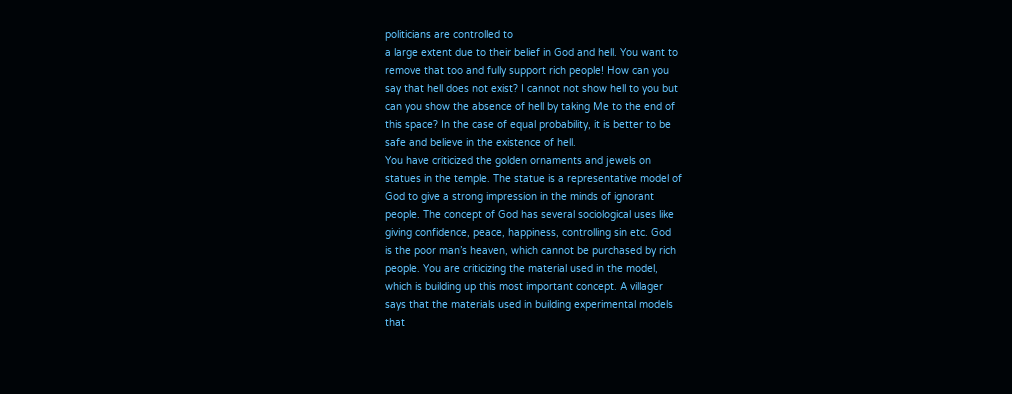politicians are controlled to
a large extent due to their belief in God and hell. You want to
remove that too and fully support rich people! How can you
say that hell does not exist? I cannot not show hell to you but
can you show the absence of hell by taking Me to the end of
this space? In the case of equal probability, it is better to be
safe and believe in the existence of hell.
You have criticized the golden ornaments and jewels on
statues in the temple. The statue is a representative model of
God to give a strong impression in the minds of ignorant
people. The concept of God has several sociological uses like
giving confidence, peace, happiness, controlling sin etc. God
is the poor man’s heaven, which cannot be purchased by rich
people. You are criticizing the material used in the model,
which is building up this most important concept. A villager
says that the materials used in building experimental models
that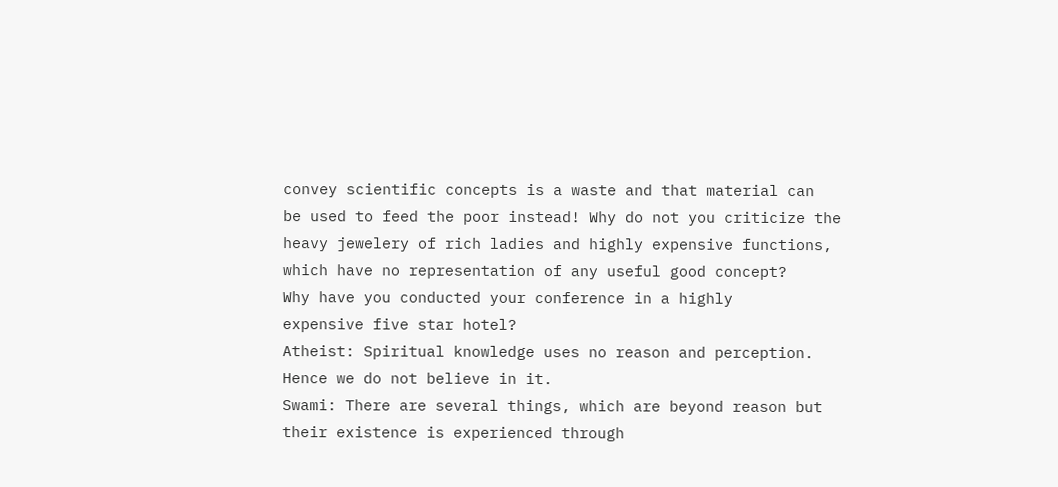convey scientific concepts is a waste and that material can
be used to feed the poor instead! Why do not you criticize the
heavy jewelery of rich ladies and highly expensive functions,
which have no representation of any useful good concept?
Why have you conducted your conference in a highly
expensive five star hotel?
Atheist: Spiritual knowledge uses no reason and perception.
Hence we do not believe in it.
Swami: There are several things, which are beyond reason but
their existence is experienced through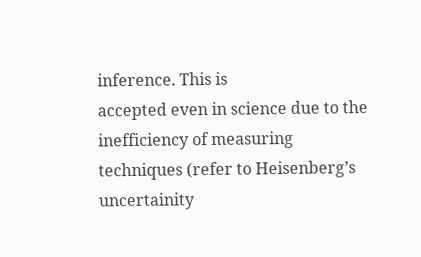inference. This is
accepted even in science due to the inefficiency of measuring
techniques (refer to Heisenberg’s uncertainity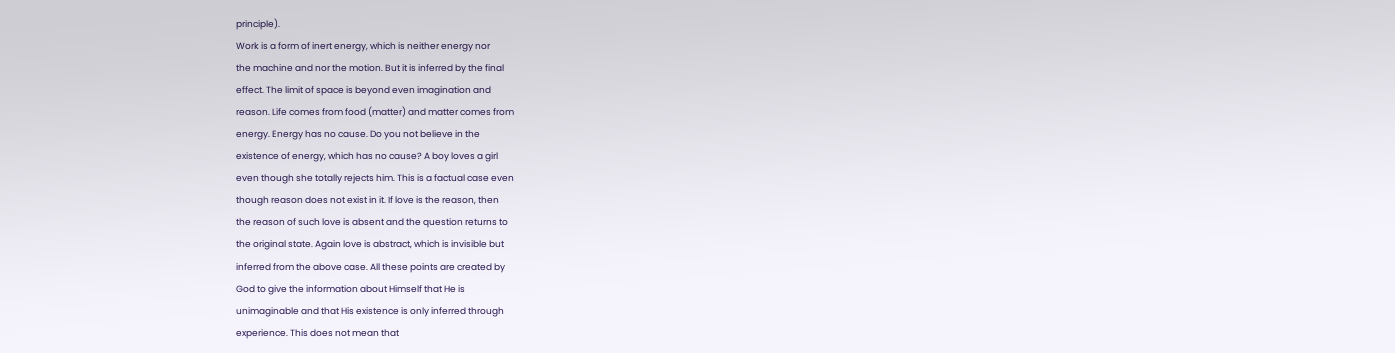principle).
Work is a form of inert energy, which is neither energy nor
the machine and nor the motion. But it is inferred by the final
effect. The limit of space is beyond even imagination and
reason. Life comes from food (matter) and matter comes from
energy. Energy has no cause. Do you not believe in the
existence of energy, which has no cause? A boy loves a girl
even though she totally rejects him. This is a factual case even
though reason does not exist in it. If love is the reason, then
the reason of such love is absent and the question returns to
the original state. Again love is abstract, which is invisible but
inferred from the above case. All these points are created by
God to give the information about Himself that He is
unimaginable and that His existence is only inferred through
experience. This does not mean that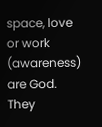space, love or work
(awareness) are God. They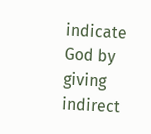indicate God by giving indirect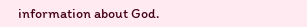information about God.